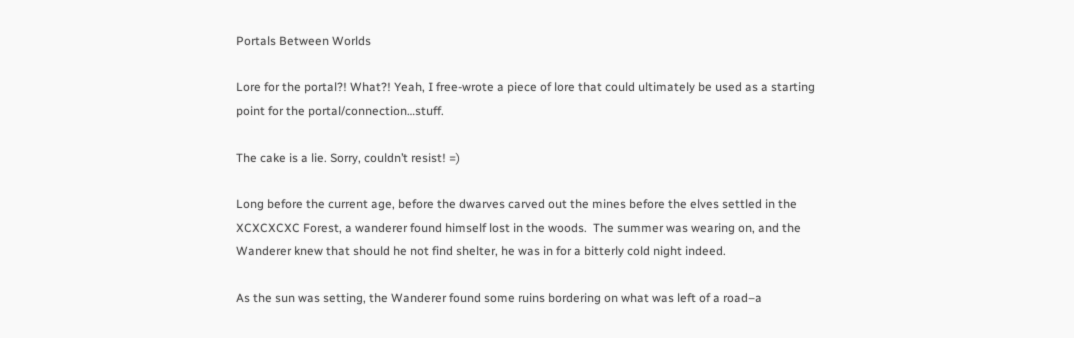Portals Between Worlds

Lore for the portal?! What?! Yeah, I free-wrote a piece of lore that could ultimately be used as a starting point for the portal/connection…stuff.

The cake is a lie. Sorry, couldn’t resist! =)

Long before the current age, before the dwarves carved out the mines before the elves settled in the XCXCXCXC Forest, a wanderer found himself lost in the woods.  The summer was wearing on, and the Wanderer knew that should he not find shelter, he was in for a bitterly cold night indeed.

As the sun was setting, the Wanderer found some ruins bordering on what was left of a road–a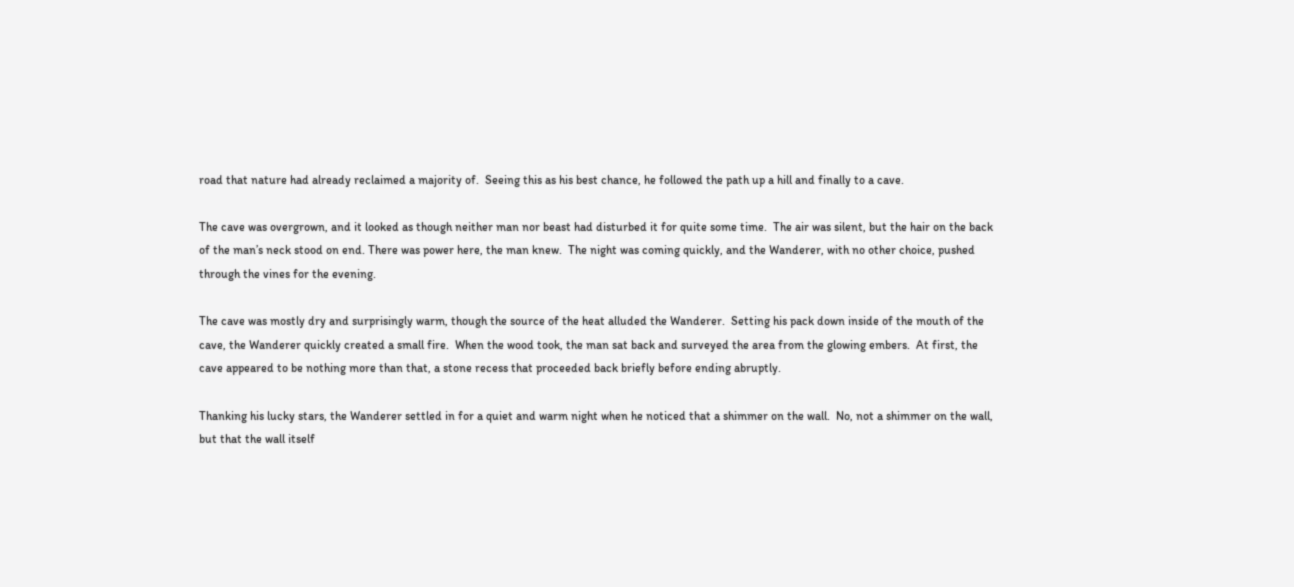road that nature had already reclaimed a majority of.  Seeing this as his best chance, he followed the path up a hill and finally to a cave.

The cave was overgrown, and it looked as though neither man nor beast had disturbed it for quite some time.  The air was silent, but the hair on the back of the man’s neck stood on end. There was power here, the man knew.  The night was coming quickly, and the Wanderer, with no other choice, pushed through the vines for the evening.

The cave was mostly dry and surprisingly warm, though the source of the heat alluded the Wanderer.  Setting his pack down inside of the mouth of the cave, the Wanderer quickly created a small fire.  When the wood took, the man sat back and surveyed the area from the glowing embers.  At first, the cave appeared to be nothing more than that, a stone recess that proceeded back briefly before ending abruptly.

Thanking his lucky stars, the Wanderer settled in for a quiet and warm night when he noticed that a shimmer on the wall.  No, not a shimmer on the wall, but that the wall itself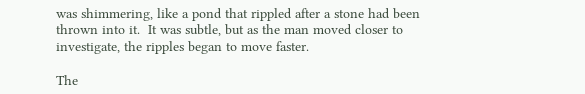was shimmering, like a pond that rippled after a stone had been thrown into it.  It was subtle, but as the man moved closer to investigate, the ripples began to move faster.

The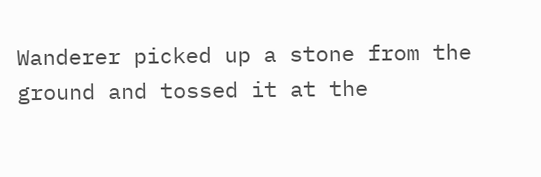Wanderer picked up a stone from the ground and tossed it at the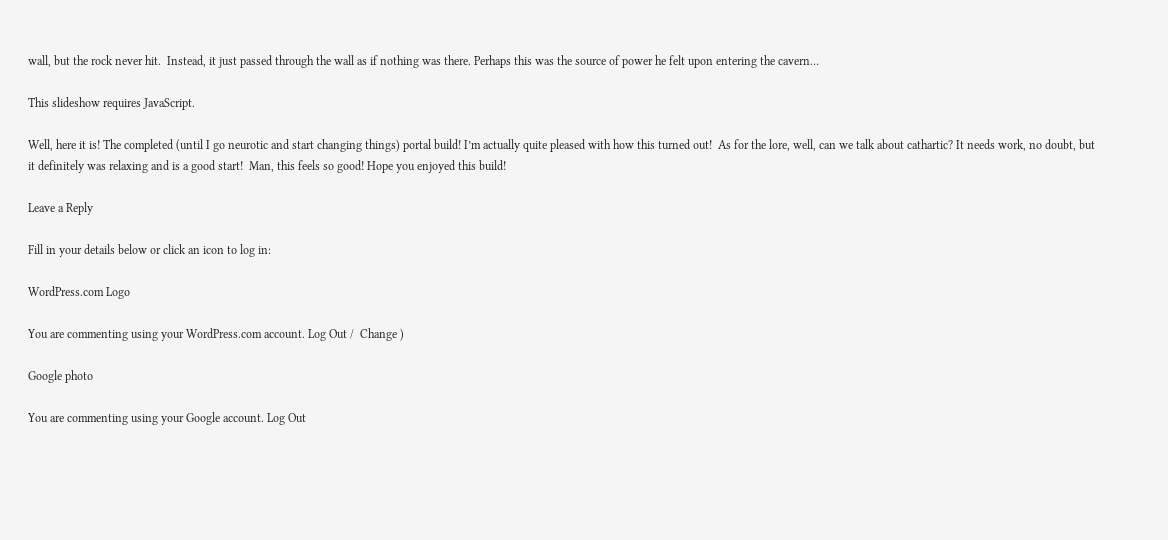wall, but the rock never hit.  Instead, it just passed through the wall as if nothing was there. Perhaps this was the source of power he felt upon entering the cavern…

This slideshow requires JavaScript.

Well, here it is! The completed (until I go neurotic and start changing things) portal build! I’m actually quite pleased with how this turned out!  As for the lore, well, can we talk about cathartic? It needs work, no doubt, but it definitely was relaxing and is a good start!  Man, this feels so good! Hope you enjoyed this build!

Leave a Reply

Fill in your details below or click an icon to log in:

WordPress.com Logo

You are commenting using your WordPress.com account. Log Out /  Change )

Google photo

You are commenting using your Google account. Log Out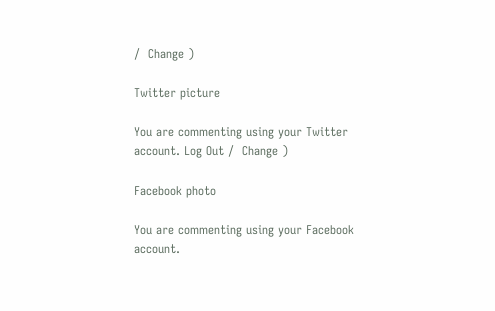/  Change )

Twitter picture

You are commenting using your Twitter account. Log Out /  Change )

Facebook photo

You are commenting using your Facebook account.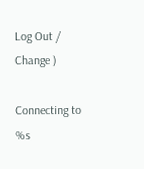Log Out /  Change )

Connecting to %s